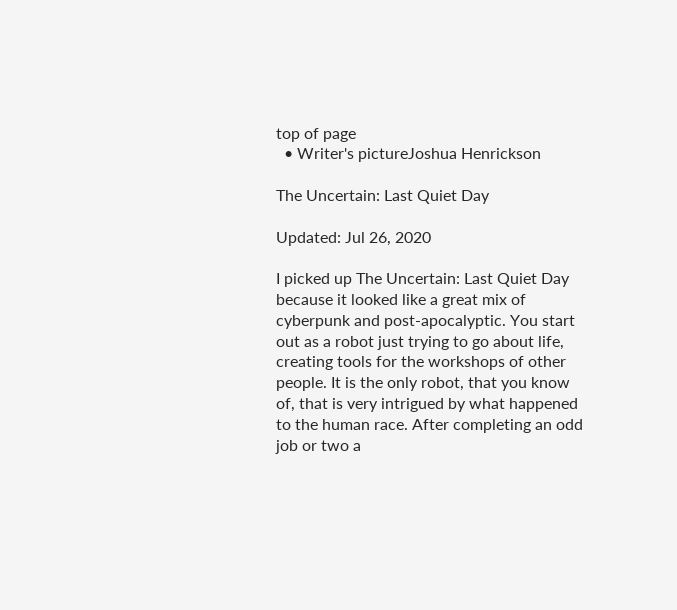top of page
  • Writer's pictureJoshua Henrickson

The Uncertain: Last Quiet Day

Updated: Jul 26, 2020

I picked up The Uncertain: Last Quiet Day because it looked like a great mix of cyberpunk and post-apocalyptic. You start out as a robot just trying to go about life, creating tools for the workshops of other people. It is the only robot, that you know of, that is very intrigued by what happened to the human race. After completing an odd job or two a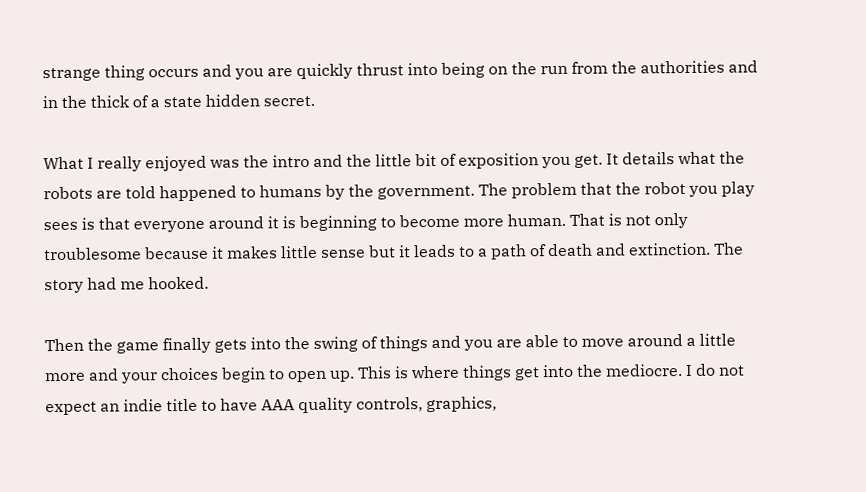strange thing occurs and you are quickly thrust into being on the run from the authorities and in the thick of a state hidden secret.

What I really enjoyed was the intro and the little bit of exposition you get. It details what the robots are told happened to humans by the government. The problem that the robot you play sees is that everyone around it is beginning to become more human. That is not only troublesome because it makes little sense but it leads to a path of death and extinction. The story had me hooked.

Then the game finally gets into the swing of things and you are able to move around a little more and your choices begin to open up. This is where things get into the mediocre. I do not expect an indie title to have AAA quality controls, graphics,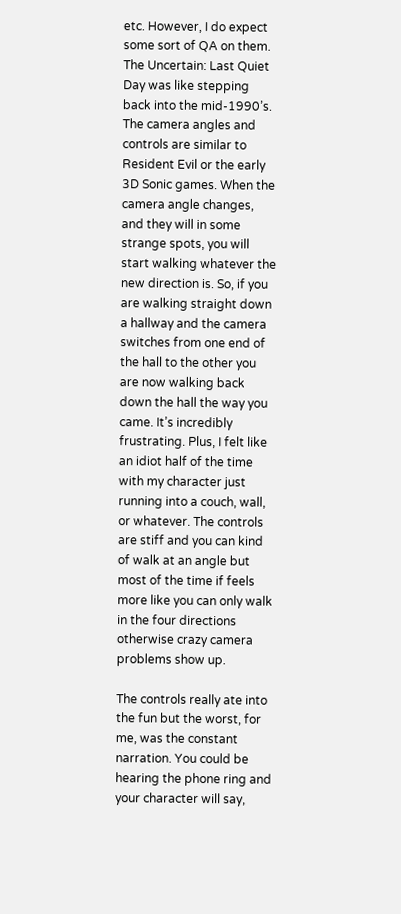etc. However, I do expect some sort of QA on them. The Uncertain: Last Quiet Day was like stepping back into the mid-1990’s. The camera angles and controls are similar to Resident Evil or the early 3D Sonic games. When the camera angle changes, and they will in some strange spots, you will start walking whatever the new direction is. So, if you are walking straight down a hallway and the camera switches from one end of the hall to the other you are now walking back down the hall the way you came. It’s incredibly frustrating. Plus, I felt like an idiot half of the time with my character just running into a couch, wall, or whatever. The controls are stiff and you can kind of walk at an angle but most of the time if feels more like you can only walk in the four directions otherwise crazy camera problems show up.

The controls really ate into the fun but the worst, for me, was the constant narration. You could be hearing the phone ring and your character will say,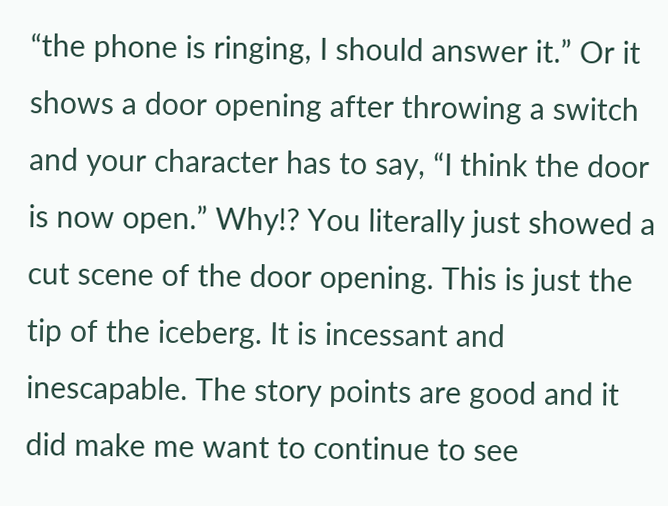“the phone is ringing, I should answer it.” Or it shows a door opening after throwing a switch and your character has to say, “I think the door is now open.” Why!? You literally just showed a cut scene of the door opening. This is just the tip of the iceberg. It is incessant and inescapable. The story points are good and it did make me want to continue to see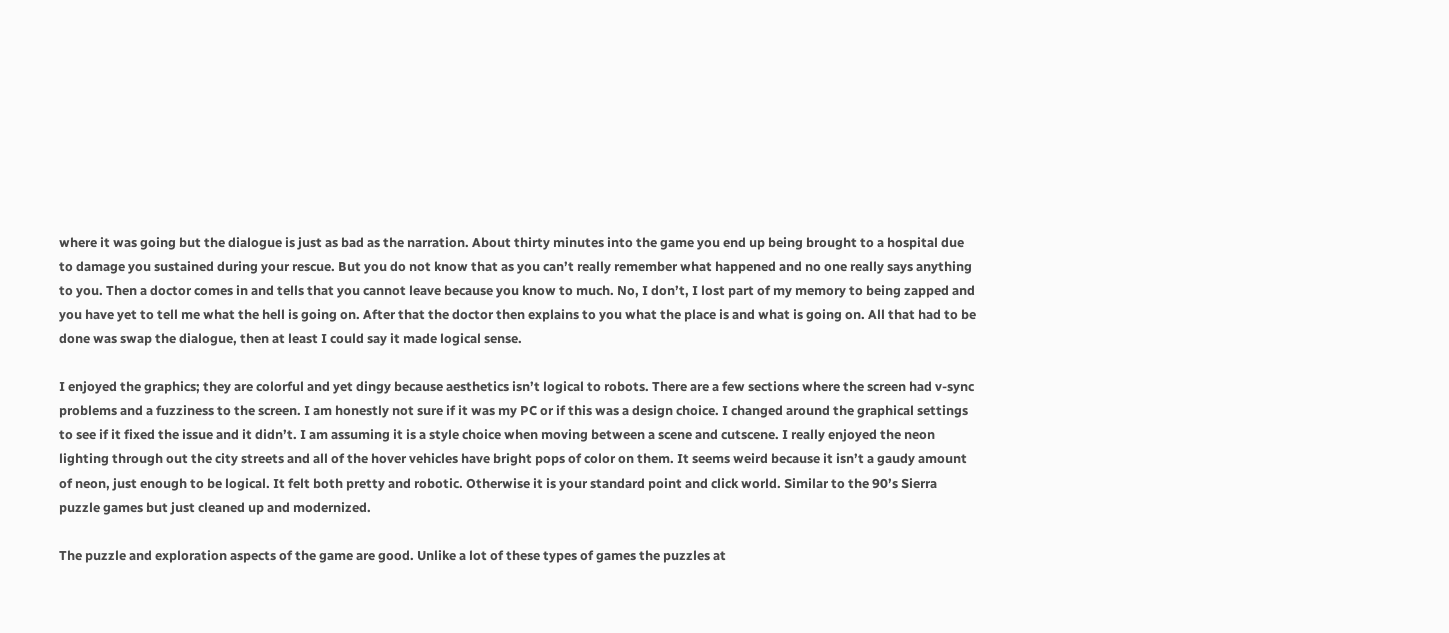where it was going but the dialogue is just as bad as the narration. About thirty minutes into the game you end up being brought to a hospital due to damage you sustained during your rescue. But you do not know that as you can’t really remember what happened and no one really says anything to you. Then a doctor comes in and tells that you cannot leave because you know to much. No, I don’t, I lost part of my memory to being zapped and you have yet to tell me what the hell is going on. After that the doctor then explains to you what the place is and what is going on. All that had to be done was swap the dialogue, then at least I could say it made logical sense.

I enjoyed the graphics; they are colorful and yet dingy because aesthetics isn’t logical to robots. There are a few sections where the screen had v-sync problems and a fuzziness to the screen. I am honestly not sure if it was my PC or if this was a design choice. I changed around the graphical settings to see if it fixed the issue and it didn’t. I am assuming it is a style choice when moving between a scene and cutscene. I really enjoyed the neon lighting through out the city streets and all of the hover vehicles have bright pops of color on them. It seems weird because it isn’t a gaudy amount of neon, just enough to be logical. It felt both pretty and robotic. Otherwise it is your standard point and click world. Similar to the 90’s Sierra puzzle games but just cleaned up and modernized.

The puzzle and exploration aspects of the game are good. Unlike a lot of these types of games the puzzles at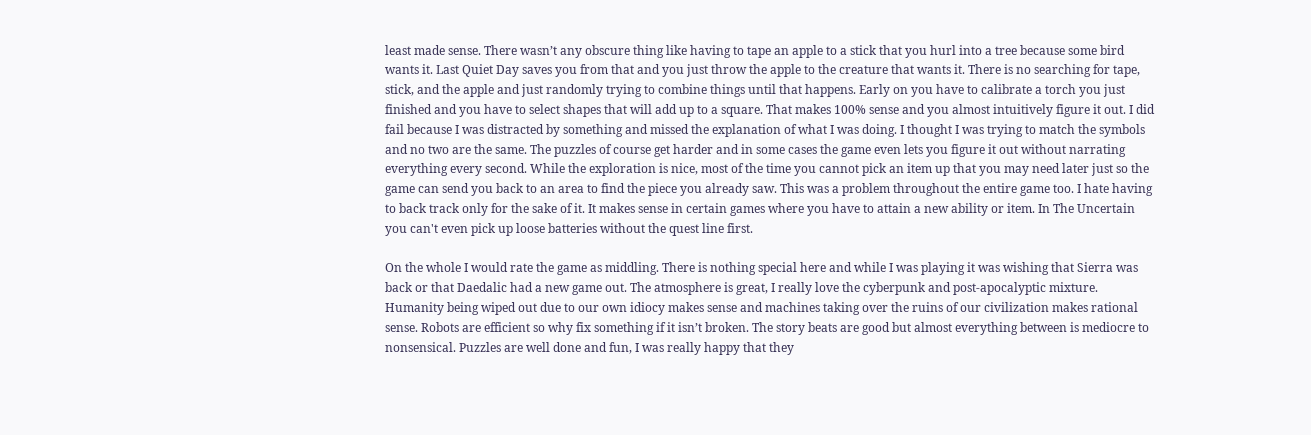least made sense. There wasn’t any obscure thing like having to tape an apple to a stick that you hurl into a tree because some bird wants it. Last Quiet Day saves you from that and you just throw the apple to the creature that wants it. There is no searching for tape, stick, and the apple and just randomly trying to combine things until that happens. Early on you have to calibrate a torch you just finished and you have to select shapes that will add up to a square. That makes 100% sense and you almost intuitively figure it out. I did fail because I was distracted by something and missed the explanation of what I was doing. I thought I was trying to match the symbols and no two are the same. The puzzles of course get harder and in some cases the game even lets you figure it out without narrating everything every second. While the exploration is nice, most of the time you cannot pick an item up that you may need later just so the game can send you back to an area to find the piece you already saw. This was a problem throughout the entire game too. I hate having to back track only for the sake of it. It makes sense in certain games where you have to attain a new ability or item. In The Uncertain you can't even pick up loose batteries without the quest line first.

On the whole I would rate the game as middling. There is nothing special here and while I was playing it was wishing that Sierra was back or that Daedalic had a new game out. The atmosphere is great, I really love the cyberpunk and post-apocalyptic mixture. Humanity being wiped out due to our own idiocy makes sense and machines taking over the ruins of our civilization makes rational sense. Robots are efficient so why fix something if it isn’t broken. The story beats are good but almost everything between is mediocre to nonsensical. Puzzles are well done and fun, I was really happy that they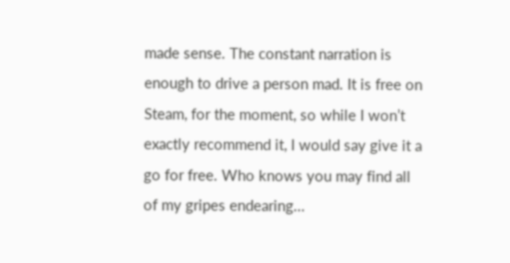made sense. The constant narration is enough to drive a person mad. It is free on Steam, for the moment, so while I won’t exactly recommend it, I would say give it a go for free. Who knows you may find all of my gripes endearing…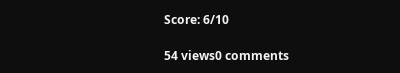Score: 6/10

54 views0 comments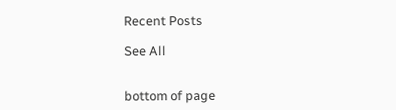Recent Posts

See All


bottom of page